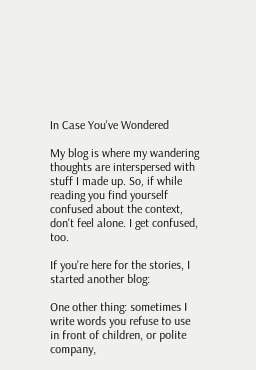In Case You've Wondered

My blog is where my wandering thoughts are interspersed with stuff I made up. So, if while reading you find yourself confused about the context, don't feel alone. I get confused, too.

If you're here for the stories, I started another blog:

One other thing: sometimes I write words you refuse to use in front of children, or polite company,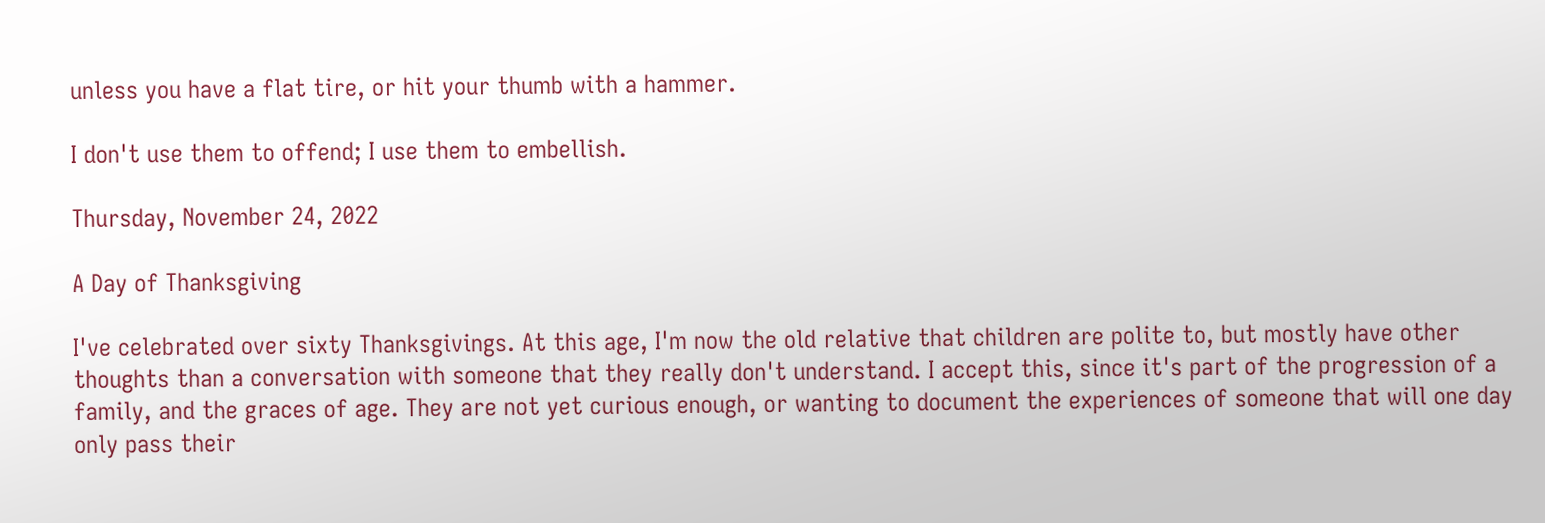unless you have a flat tire, or hit your thumb with a hammer.

I don't use them to offend; I use them to embellish.

Thursday, November 24, 2022

A Day of Thanksgiving

I've celebrated over sixty Thanksgivings. At this age, I'm now the old relative that children are polite to, but mostly have other thoughts than a conversation with someone that they really don't understand. I accept this, since it's part of the progression of a family, and the graces of age. They are not yet curious enough, or wanting to document the experiences of someone that will one day only pass their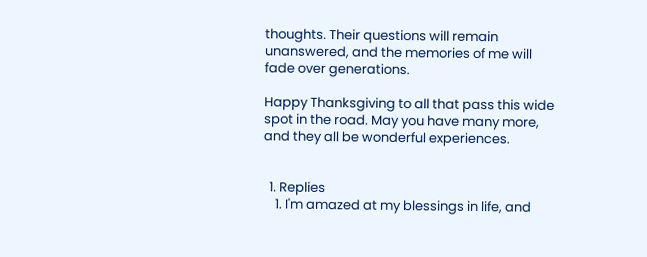thoughts. Their questions will remain unanswered, and the memories of me will fade over generations.

Happy Thanksgiving to all that pass this wide spot in the road. May you have many more, and they all be wonderful experiences.


  1. Replies
    1. I'm amazed at my blessings in life, and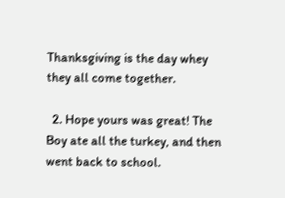Thanksgiving is the day whey they all come together.

  2. Hope yours was great! The Boy ate all the turkey, and then went back to school.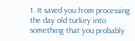1. It saved you from processing the day old turkey into something that you probably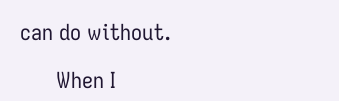can do without.

      When I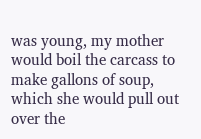was young, my mother would boil the carcass to make gallons of soup, which she would pull out over the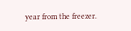year from the freezer.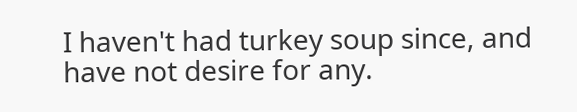I haven't had turkey soup since, and have not desire for any.